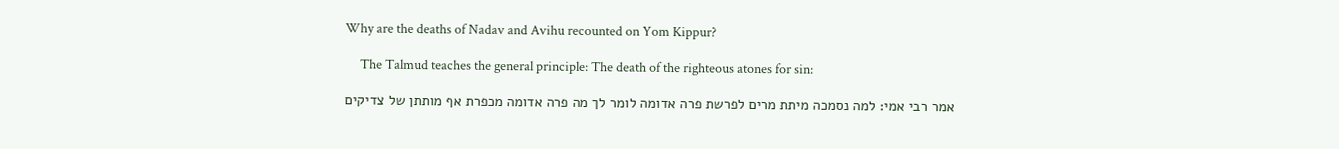Why are the deaths of Nadav and Avihu recounted on Yom Kippur?

     The Talmud teaches the general principle: The death of the righteous atones for sin:

אמר רבי אמי: למה נסמכה מיתת מרים לפרשת פרה אדומה לומר לך מה פרה אדומה מכפרת אף מותתן של צדיקים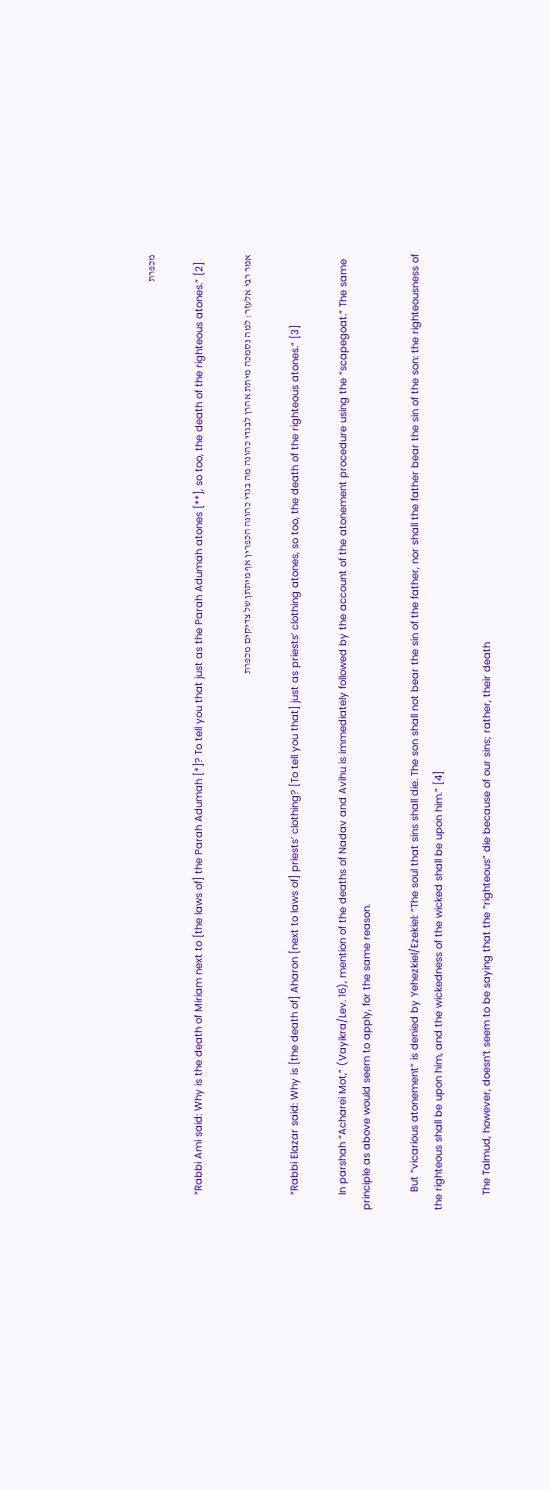מכפרת

     “Rabbi Ami said: Why is the death of Miriam next to [the laws of] the Parah Adumah [*]? To tell you that just as the Parah Adumah atones [**], so too, the death of the righteous atones.” [2]

אמר רבי אלעזר: למה נסמכה מיתת אהרן לבגדי כהונה מה בגדי כהונה הכפרין אף מיתתן של צדיקים מכפרת

     “Rabbi Elazar said: Why is [the death of] Aharon [next to laws of] priests’ clothing? [To tell you that] just as priests’ clothing atones, so too, the death of the righteous atones.” [3]

     In parshah “Acharei Mot,” (Vayikra/Lev. 16), mention of the deaths of Nadav and Avihu is immediately followed by the account of the atonement procedure using the “scapegoat.” The same principle as above would seem to apply, for the same reason.

      But “vicarious atonement” is denied by Yehezkiel/Ezekiel: “The soul that sins shall die. The son shall not bear the sin of the father, nor shall the father bear the sin of the son: the righteousness of the righteous shall be upon him, and the wickedness of the wicked shall be upon him.” [4]

     The Talmud, however, doesn’t seem to be saying that the “righteous” die because of our sins; rather, their death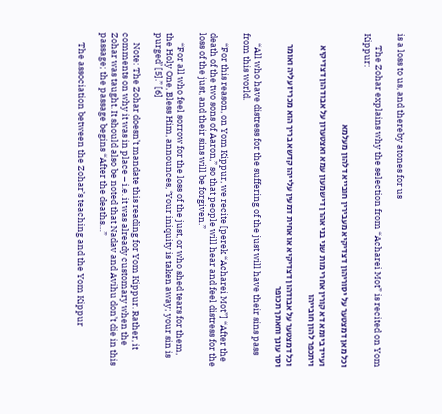is a loss to us, and thereby atones for us

      The Zohar explains why the selection from “Acharei Mot” is recited on Yom Kippur:

וכל מאן דמצטער על יסוריהון דצדיקיא מעבירין חובייא דלהון מעלמא

ועייד ביומא דא קורין אחרי מות שני בני אהרן דישמעון עמא ואצטערון על אבודהון דצדיקיא ויתכפר להון חובייהו

וכל דמצטער על אבודהון דצדיקיא או אחית דמעין עלייהו קדשא בריך הוא מכריז עליה ואומר וסר עונך וחאתך תכופר

     “All who have distress for the suffering of the just will have their sins pass from this world.

     “For this reason, on Yom Kippur, we recite [perek “Acharei Mot”] “After the death of the two sons of Aaron,” so that people will hear and feel distress for the loss of the just, and their sins will be forgiven.”

     “For all who feel sorrow for the loss of the just, or who shed tears for them, the Holy One, Bless Him, announces, ‘Your iniquity is taken away; your sin is purged’ [5].” [6]

     Note: The Zohar doesn’t mandate this reading for Yom Kippur. Rather, it comments on why it was in place – i.e. it was already customary when the Zohar was taught. It should also be noted that Nadav and Avihu don’t die in this passage; the passage begins “After the deaths…”

     The association between the Zohar’s teaching and the Yom Kippur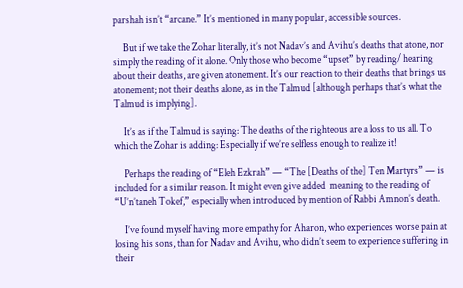parshah isn’t “arcane.” It’s mentioned in many popular, accessible sources.

     But if we take the Zohar literally, it’s not Nadav’s and Avihu’s deaths that atone, nor simply the reading of it alone. Only those who become “upset” by reading/ hearing about their deaths, are given atonement. It’s our reaction to their deaths that brings us atonement; not their deaths alone, as in the Talmud [although perhaps that’s what the Talmud is implying].

     It’s as if the Talmud is saying: The deaths of the righteous are a loss to us all. To which the Zohar is adding: Especially if we’re selfless enough to realize it!

     Perhaps the reading of “Eleh Ezkrah” — “The [Deaths of the] Ten Martyrs” — is included for a similar reason. It might even give added  meaning to the reading of “U’n’taneh Tokef,” especially when introduced by mention of Rabbi Amnon’s death.

     I’ve found myself having more empathy for Aharon, who experiences worse pain at losing his sons, than for Nadav and Avihu, who didn’t seem to experience suffering in their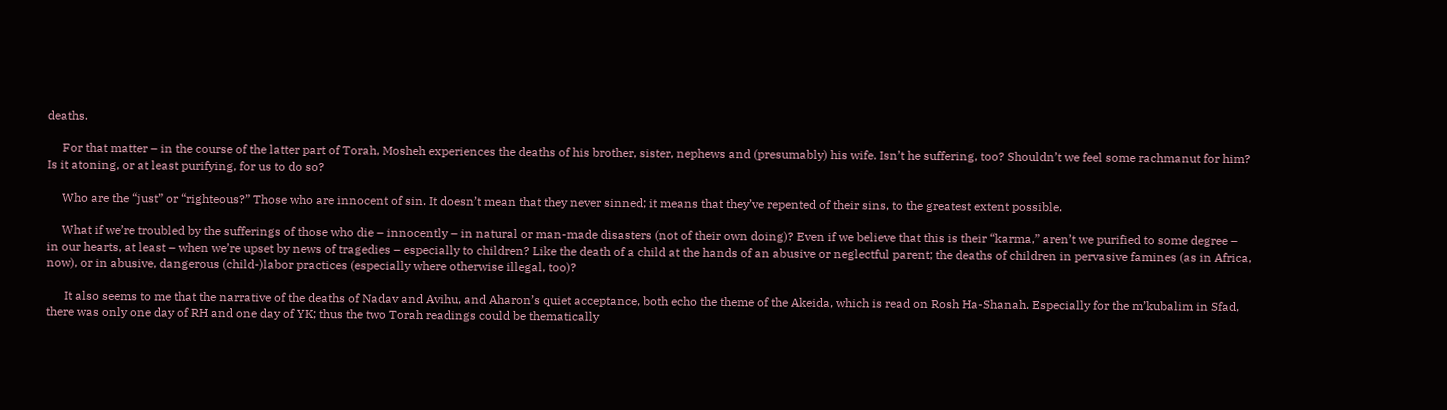deaths.

     For that matter – in the course of the latter part of Torah, Mosheh experiences the deaths of his brother, sister, nephews and (presumably) his wife. Isn’t he suffering, too? Shouldn’t we feel some rachmanut for him? Is it atoning, or at least purifying, for us to do so?

     Who are the “just” or “righteous?” Those who are innocent of sin. It doesn’t mean that they never sinned; it means that they’ve repented of their sins, to the greatest extent possible.

     What if we’re troubled by the sufferings of those who die – innocently – in natural or man-made disasters (not of their own doing)? Even if we believe that this is their “karma,” aren’t we purified to some degree – in our hearts, at least – when we’re upset by news of tragedies – especially to children? Like the death of a child at the hands of an abusive or neglectful parent; the deaths of children in pervasive famines (as in Africa, now), or in abusive, dangerous (child-)labor practices (especially where otherwise illegal, too)?

      It also seems to me that the narrative of the deaths of Nadav and Avihu, and Aharon’s quiet acceptance, both echo the theme of the Akeida, which is read on Rosh Ha-Shanah. Especially for the m’kubalim in Sfad, there was only one day of RH and one day of YK; thus the two Torah readings could be thematically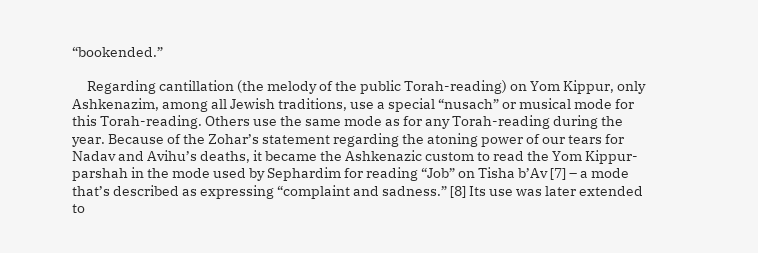“bookended.”

     Regarding cantillation (the melody of the public Torah-reading) on Yom Kippur, only Ashkenazim, among all Jewish traditions, use a special “nusach” or musical mode for this Torah-reading. Others use the same mode as for any Torah-reading during the year. Because of the Zohar’s statement regarding the atoning power of our tears for Nadav and Avihu’s deaths, it became the Ashkenazic custom to read the Yom Kippur-parshah in the mode used by Sephardim for reading “Job” on Tisha b’Av [7] – a mode that’s described as expressing “complaint and sadness.” [8] Its use was later extended to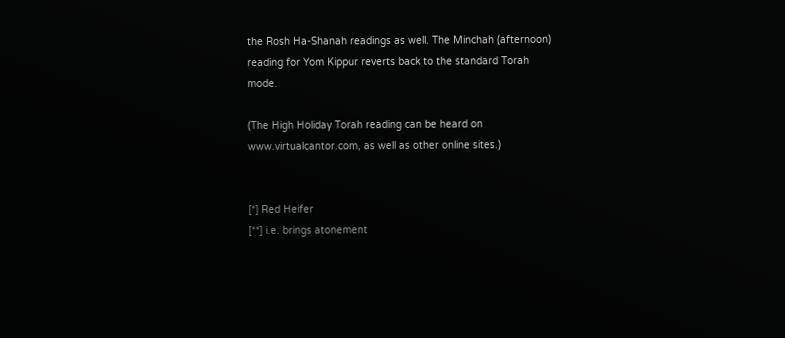the Rosh Ha-Shanah readings as well. The Minchah (afternoon) reading for Yom Kippur reverts back to the standard Torah mode.

(The High Holiday Torah reading can be heard on www.virtualcantor.com, as well as other online sites.)


[*] Red Heifer
[**] i.e. brings atonement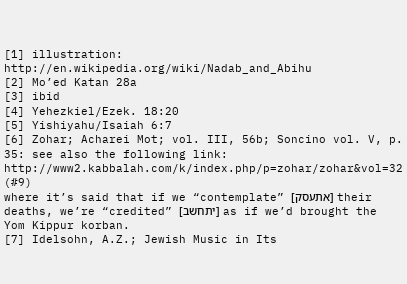[1] illustration: http://en.wikipedia.org/wiki/Nadab_and_Abihu
[2] Mo’ed Katan 28a
[3] ibid
[4] Yehezkiel/Ezek. 18:20
[5] Yishiyahu/Isaiah 6:7
[6] Zohar; Acharei Mot; vol. III, 56b; Soncino vol. V, p. 35: see also the following link:
http://www2.kabbalah.com/k/index.php/p=zohar/zohar&vol=32 (#9)
where it’s said that if we “contemplate” [אתעסק] their deaths, we’re “credited” [יתחשב] as if we’d brought the Yom Kippur korban.
[7] Idelsohn, A.Z.; Jewish Music in Its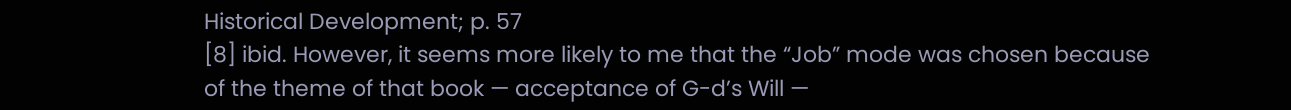Historical Development; p. 57
[8] ibid. However, it seems more likely to me that the “Job” mode was chosen because of the theme of that book — acceptance of G-d’s Will —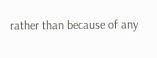rather than because of any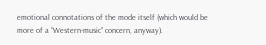emotional connotations of the mode itself (which would be more of a “Western-music” concern, anyway).